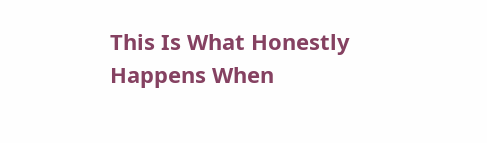This Is What Honestly Happens When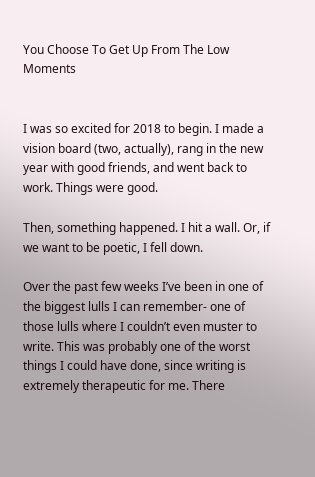You Choose To Get Up From The Low Moments


I was so excited for 2018 to begin. I made a vision board (two, actually), rang in the new year with good friends, and went back to work. Things were good.

Then, something happened. I hit a wall. Or, if we want to be poetic, I fell down.

Over the past few weeks I’ve been in one of the biggest lulls I can remember- one of those lulls where I couldn’t even muster to write. This was probably one of the worst things I could have done, since writing is extremely therapeutic for me. There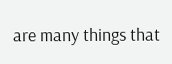are many things that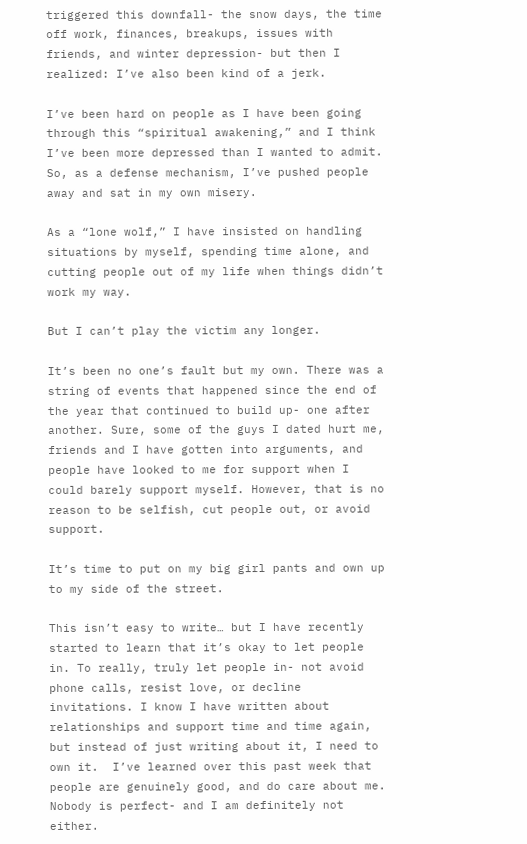triggered this downfall- the snow days, the time off work, finances, breakups, issues with friends, and winter depression- but then I realized: I’ve also been kind of a jerk.

I’ve been hard on people as I have been going through this “spiritual awakening,” and I think I’ve been more depressed than I wanted to admit. So, as a defense mechanism, I’ve pushed people away and sat in my own misery.

As a “lone wolf,” I have insisted on handling situations by myself, spending time alone, and cutting people out of my life when things didn’t work my way.

But I can’t play the victim any longer.

It’s been no one’s fault but my own. There was a string of events that happened since the end of the year that continued to build up- one after another. Sure, some of the guys I dated hurt me, friends and I have gotten into arguments, and people have looked to me for support when I could barely support myself. However, that is no reason to be selfish, cut people out, or avoid support.

It’s time to put on my big girl pants and own up to my side of the street.

This isn’t easy to write… but I have recently started to learn that it’s okay to let people in. To really, truly let people in- not avoid phone calls, resist love, or decline invitations. I know I have written about relationships and support time and time again, but instead of just writing about it, I need to own it.  I’ve learned over this past week that people are genuinely good, and do care about me. Nobody is perfect- and I am definitely not either.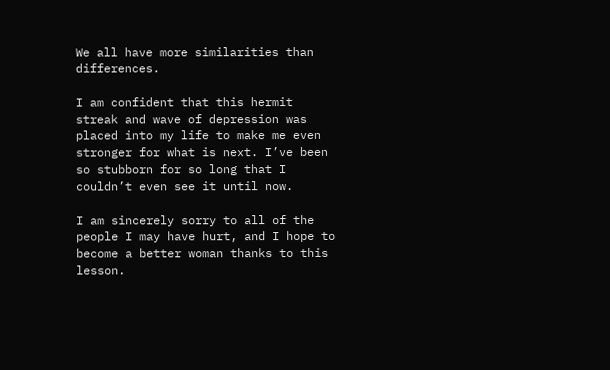We all have more similarities than differences.

I am confident that this hermit streak and wave of depression was placed into my life to make me even stronger for what is next. I’ve been so stubborn for so long that I couldn’t even see it until now.

I am sincerely sorry to all of the people I may have hurt, and I hope to become a better woman thanks to this lesson.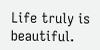Life truly is beautiful.